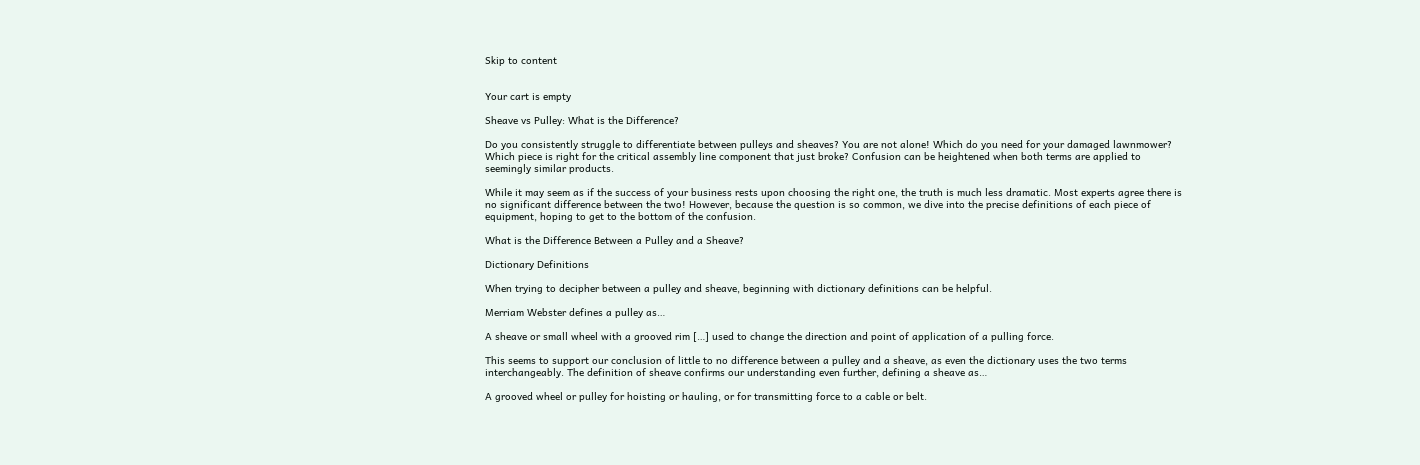Skip to content


Your cart is empty

Sheave vs Pulley: What is the Difference?

Do you consistently struggle to differentiate between pulleys and sheaves? You are not alone! Which do you need for your damaged lawnmower? Which piece is right for the critical assembly line component that just broke? Confusion can be heightened when both terms are applied to seemingly similar products.

While it may seem as if the success of your business rests upon choosing the right one, the truth is much less dramatic. Most experts agree there is no significant difference between the two! However, because the question is so common, we dive into the precise definitions of each piece of equipment, hoping to get to the bottom of the confusion.

What is the Difference Between a Pulley and a Sheave?

Dictionary Definitions

When trying to decipher between a pulley and sheave, beginning with dictionary definitions can be helpful.

Merriam Webster defines a pulley as…

A sheave or small wheel with a grooved rim […] used to change the direction and point of application of a pulling force.

This seems to support our conclusion of little to no difference between a pulley and a sheave, as even the dictionary uses the two terms interchangeably. The definition of sheave confirms our understanding even further, defining a sheave as…

A grooved wheel or pulley for hoisting or hauling, or for transmitting force to a cable or belt.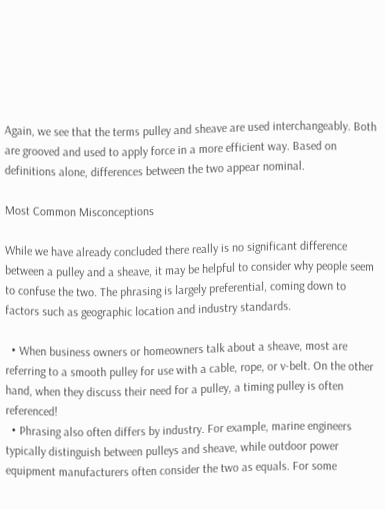Again, we see that the terms pulley and sheave are used interchangeably. Both are grooved and used to apply force in a more efficient way. Based on definitions alone, differences between the two appear nominal.

Most Common Misconceptions

While we have already concluded there really is no significant difference between a pulley and a sheave, it may be helpful to consider why people seem to confuse the two. The phrasing is largely preferential, coming down to factors such as geographic location and industry standards.

  • When business owners or homeowners talk about a sheave, most are referring to a smooth pulley for use with a cable, rope, or v-belt. On the other hand, when they discuss their need for a pulley, a timing pulley is often referenced!
  • Phrasing also often differs by industry. For example, marine engineers typically distinguish between pulleys and sheave, while outdoor power equipment manufacturers often consider the two as equals. For some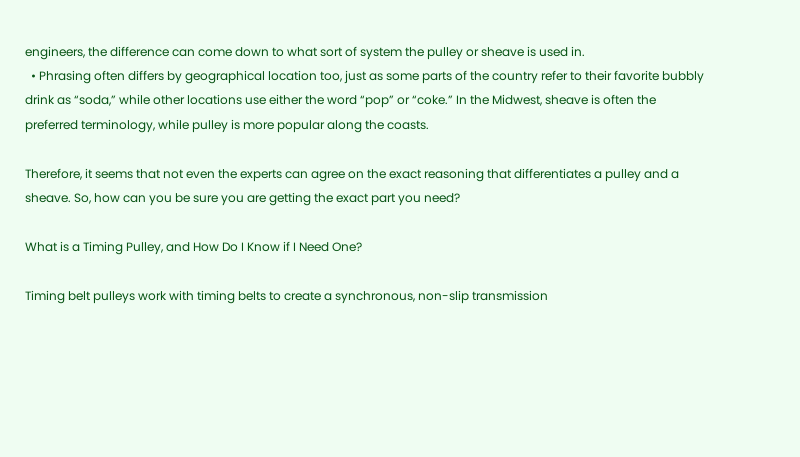engineers, the difference can come down to what sort of system the pulley or sheave is used in.
  • Phrasing often differs by geographical location too, just as some parts of the country refer to their favorite bubbly drink as “soda,” while other locations use either the word “pop” or “coke.” In the Midwest, sheave is often the preferred terminology, while pulley is more popular along the coasts.

Therefore, it seems that not even the experts can agree on the exact reasoning that differentiates a pulley and a sheave. So, how can you be sure you are getting the exact part you need?

What is a Timing Pulley, and How Do I Know if I Need One?

Timing belt pulleys work with timing belts to create a synchronous, non-slip transmission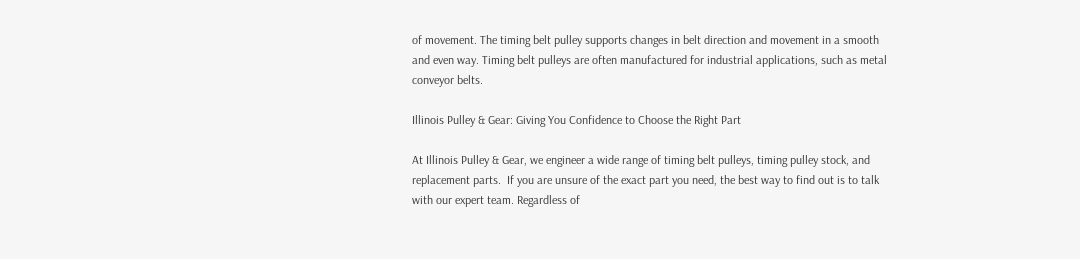of movement. The timing belt pulley supports changes in belt direction and movement in a smooth and even way. Timing belt pulleys are often manufactured for industrial applications, such as metal conveyor belts.

Illinois Pulley & Gear: Giving You Confidence to Choose the Right Part

At Illinois Pulley & Gear, we engineer a wide range of timing belt pulleys, timing pulley stock, and replacement parts.  If you are unsure of the exact part you need, the best way to find out is to talk with our expert team. Regardless of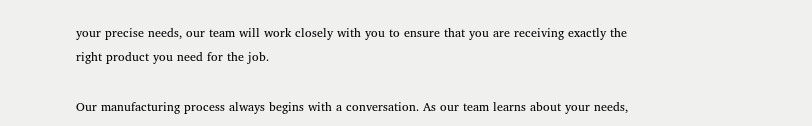your precise needs, our team will work closely with you to ensure that you are receiving exactly the right product you need for the job.

Our manufacturing process always begins with a conversation. As our team learns about your needs,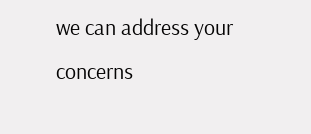we can address your concerns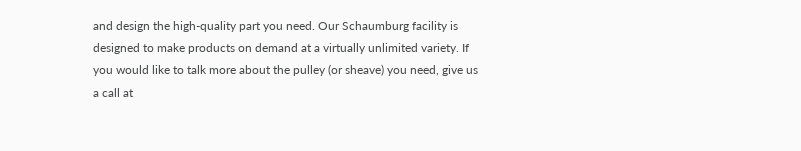and design the high-quality part you need. Our Schaumburg facility is designed to make products on demand at a virtually unlimited variety. If you would like to talk more about the pulley (or sheave) you need, give us a call at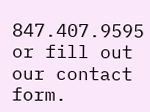847.407.9595 or fill out our contact form.